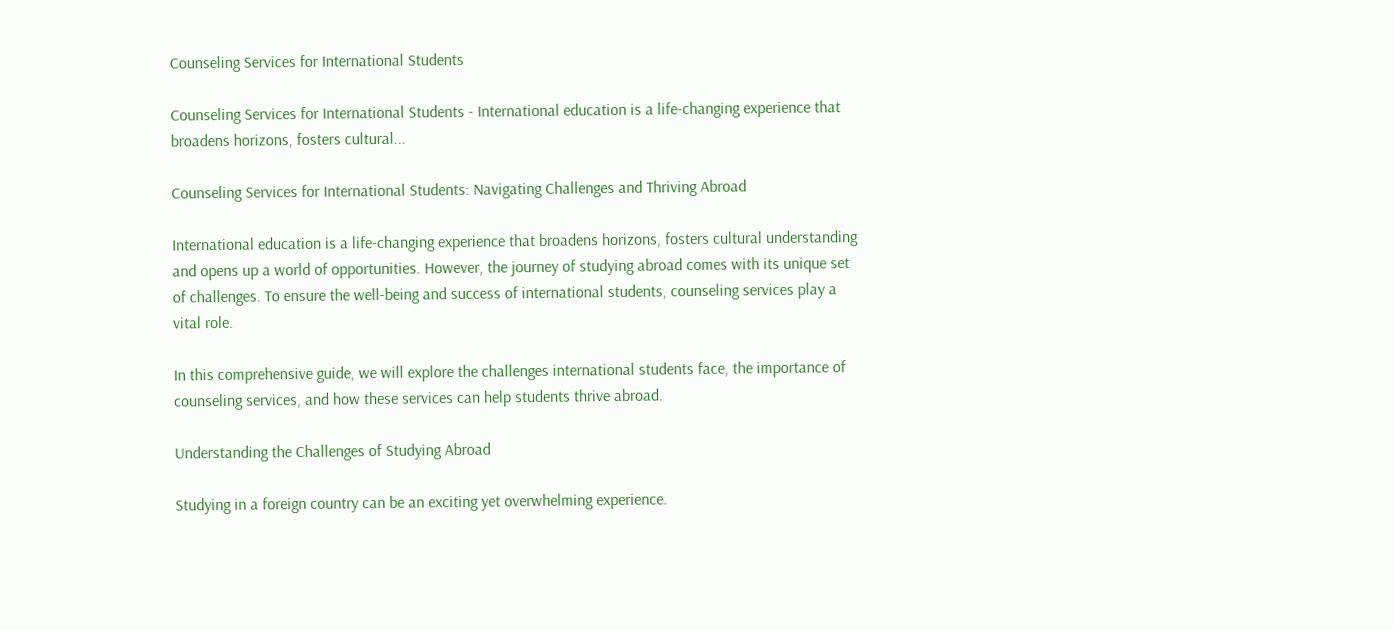Counseling Services for International Students

Counseling Services for International Students - International education is a life-changing experience that broadens horizons, fosters cultural...

Counseling Services for International Students: Navigating Challenges and Thriving Abroad

International education is a life-changing experience that broadens horizons, fosters cultural understanding and opens up a world of opportunities. However, the journey of studying abroad comes with its unique set of challenges. To ensure the well-being and success of international students, counseling services play a vital role.

In this comprehensive guide, we will explore the challenges international students face, the importance of counseling services, and how these services can help students thrive abroad.

Understanding the Challenges of Studying Abroad

Studying in a foreign country can be an exciting yet overwhelming experience.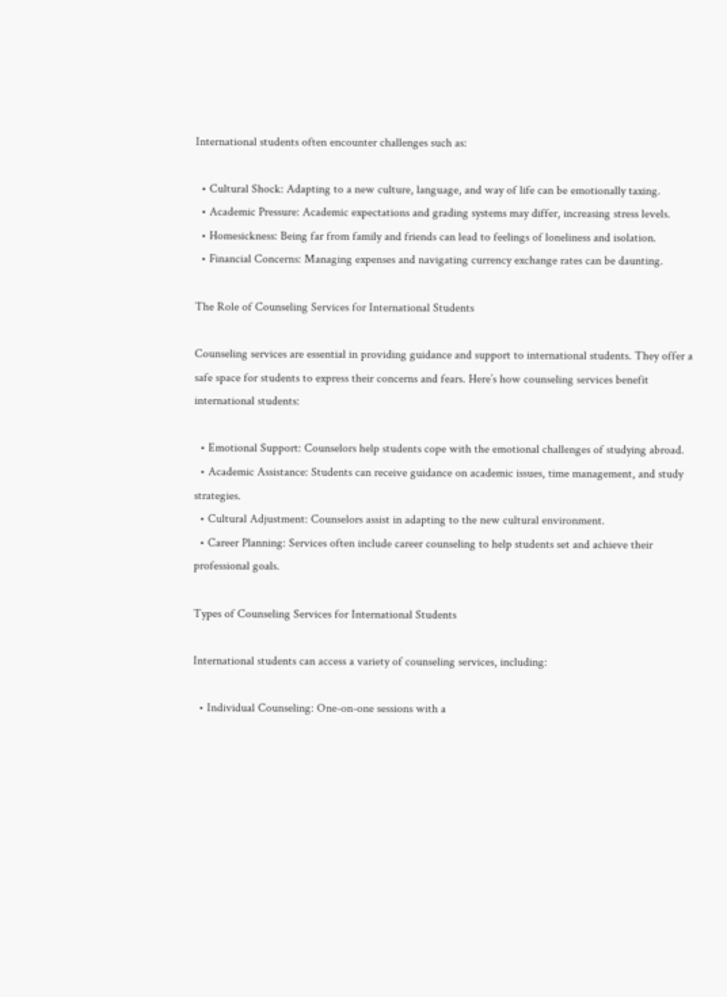International students often encounter challenges such as:

  • Cultural Shock: Adapting to a new culture, language, and way of life can be emotionally taxing.
  • Academic Pressure: Academic expectations and grading systems may differ, increasing stress levels.
  • Homesickness: Being far from family and friends can lead to feelings of loneliness and isolation.
  • Financial Concerns: Managing expenses and navigating currency exchange rates can be daunting.

The Role of Counseling Services for International Students

Counseling services are essential in providing guidance and support to international students. They offer a safe space for students to express their concerns and fears. Here’s how counseling services benefit international students:

  • Emotional Support: Counselors help students cope with the emotional challenges of studying abroad.
  • Academic Assistance: Students can receive guidance on academic issues, time management, and study strategies.
  • Cultural Adjustment: Counselors assist in adapting to the new cultural environment.
  • Career Planning: Services often include career counseling to help students set and achieve their professional goals.

Types of Counseling Services for International Students

International students can access a variety of counseling services, including:

  • Individual Counseling: One-on-one sessions with a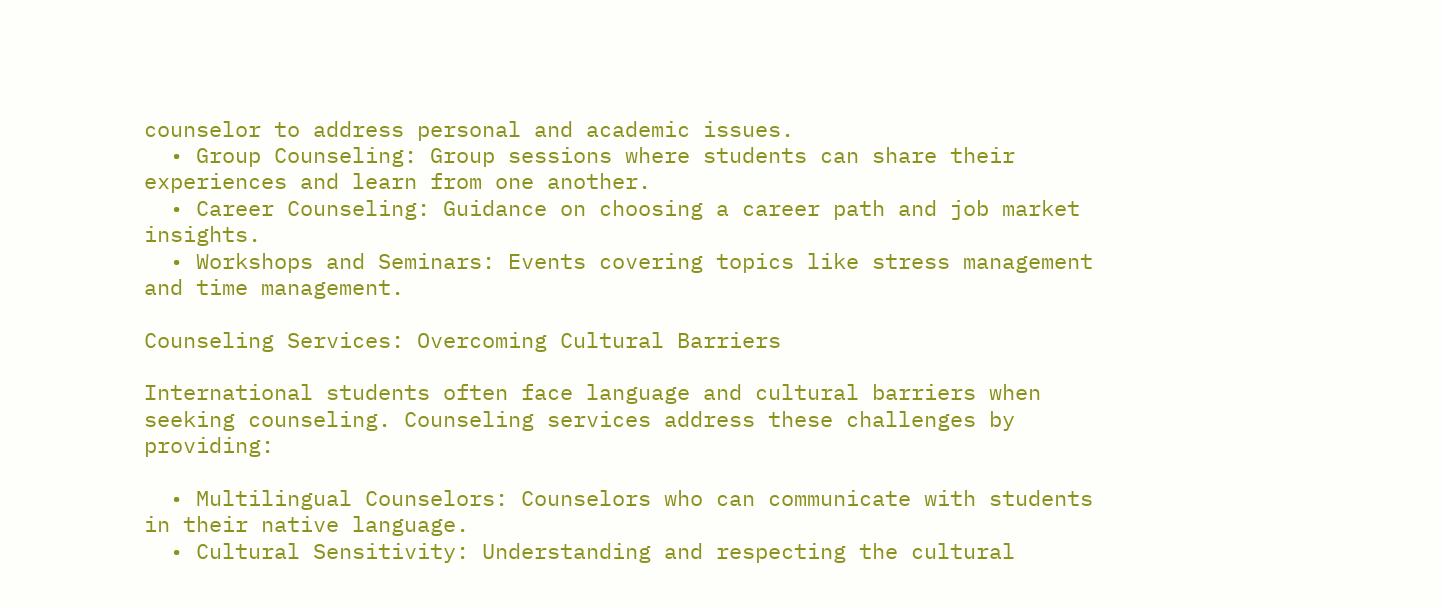counselor to address personal and academic issues.
  • Group Counseling: Group sessions where students can share their experiences and learn from one another.
  • Career Counseling: Guidance on choosing a career path and job market insights.
  • Workshops and Seminars: Events covering topics like stress management and time management.

Counseling Services: Overcoming Cultural Barriers

International students often face language and cultural barriers when seeking counseling. Counseling services address these challenges by providing:

  • Multilingual Counselors: Counselors who can communicate with students in their native language.
  • Cultural Sensitivity: Understanding and respecting the cultural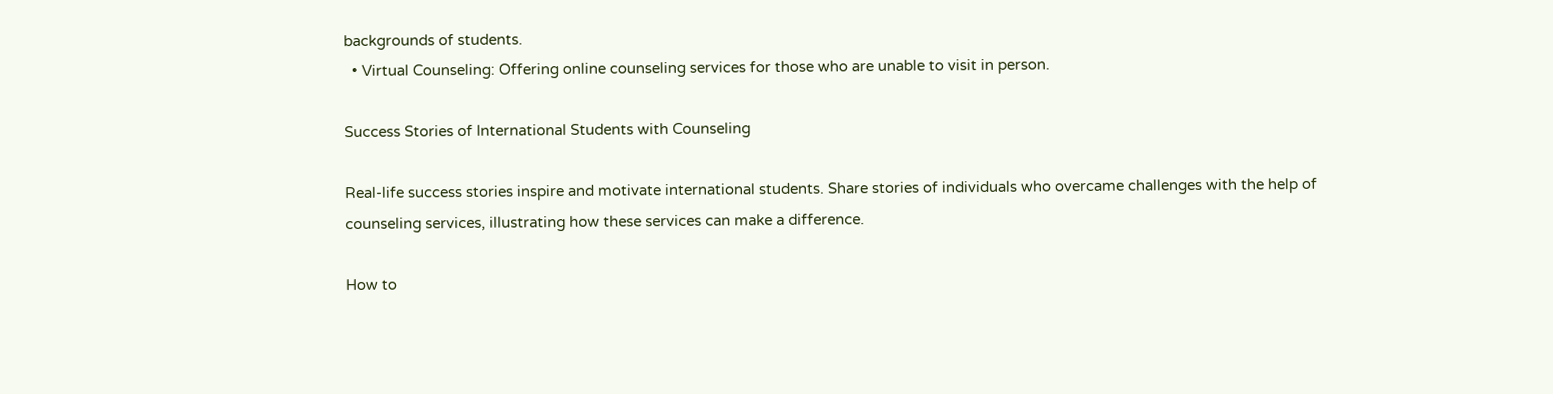backgrounds of students.
  • Virtual Counseling: Offering online counseling services for those who are unable to visit in person.

Success Stories of International Students with Counseling

Real-life success stories inspire and motivate international students. Share stories of individuals who overcame challenges with the help of counseling services, illustrating how these services can make a difference.

How to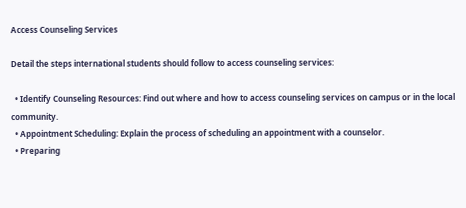Access Counseling Services

Detail the steps international students should follow to access counseling services:

  • Identify Counseling Resources: Find out where and how to access counseling services on campus or in the local community.
  • Appointment Scheduling: Explain the process of scheduling an appointment with a counselor.
  • Preparing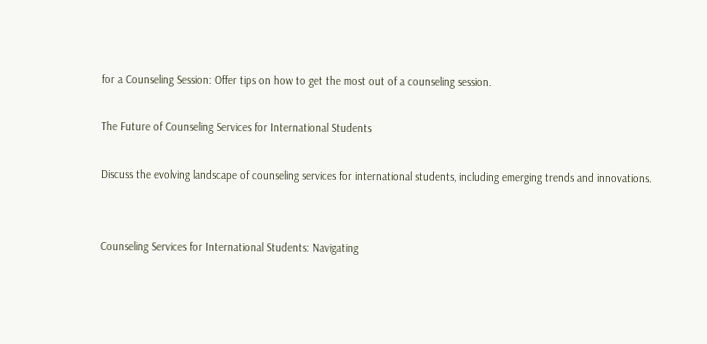for a Counseling Session: Offer tips on how to get the most out of a counseling session.

The Future of Counseling Services for International Students

Discuss the evolving landscape of counseling services for international students, including emerging trends and innovations.


Counseling Services for International Students: Navigating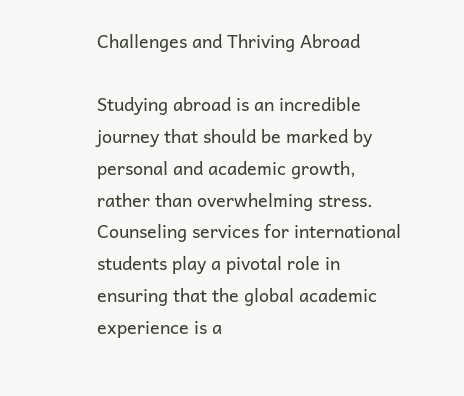Challenges and Thriving Abroad

Studying abroad is an incredible journey that should be marked by personal and academic growth, rather than overwhelming stress. Counseling services for international students play a pivotal role in ensuring that the global academic experience is a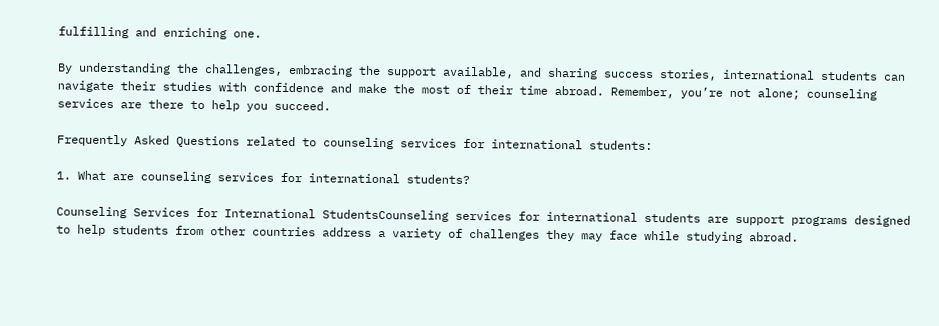fulfilling and enriching one.

By understanding the challenges, embracing the support available, and sharing success stories, international students can navigate their studies with confidence and make the most of their time abroad. Remember, you’re not alone; counseling services are there to help you succeed.

Frequently Asked Questions related to counseling services for international students:

1. What are counseling services for international students?

Counseling Services for International StudentsCounseling services for international students are support programs designed to help students from other countries address a variety of challenges they may face while studying abroad.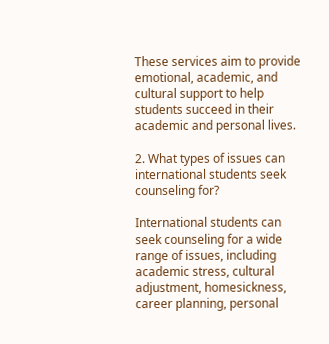These services aim to provide emotional, academic, and cultural support to help students succeed in their academic and personal lives.

2. What types of issues can international students seek counseling for?

International students can seek counseling for a wide range of issues, including academic stress, cultural adjustment, homesickness, career planning, personal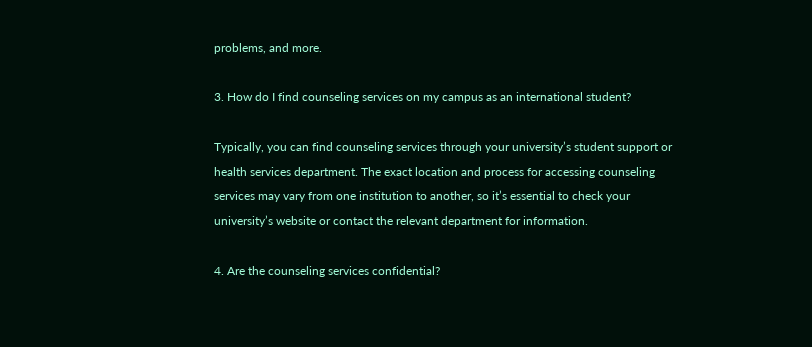problems, and more.

3. How do I find counseling services on my campus as an international student?

Typically, you can find counseling services through your university’s student support or health services department. The exact location and process for accessing counseling services may vary from one institution to another, so it’s essential to check your university’s website or contact the relevant department for information.

4. Are the counseling services confidential?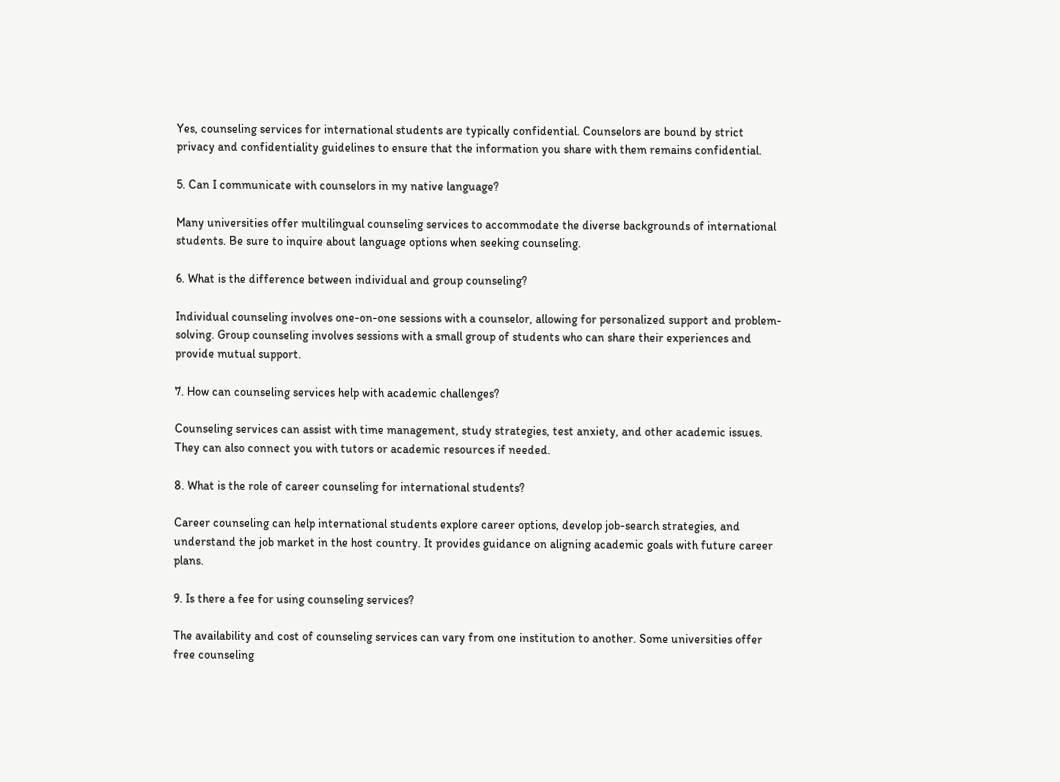Yes, counseling services for international students are typically confidential. Counselors are bound by strict privacy and confidentiality guidelines to ensure that the information you share with them remains confidential.

5. Can I communicate with counselors in my native language?

Many universities offer multilingual counseling services to accommodate the diverse backgrounds of international students. Be sure to inquire about language options when seeking counseling.

6. What is the difference between individual and group counseling?

Individual counseling involves one-on-one sessions with a counselor, allowing for personalized support and problem-solving. Group counseling involves sessions with a small group of students who can share their experiences and provide mutual support.

7. How can counseling services help with academic challenges?

Counseling services can assist with time management, study strategies, test anxiety, and other academic issues. They can also connect you with tutors or academic resources if needed.

8. What is the role of career counseling for international students?

Career counseling can help international students explore career options, develop job-search strategies, and understand the job market in the host country. It provides guidance on aligning academic goals with future career plans.

9. Is there a fee for using counseling services?

The availability and cost of counseling services can vary from one institution to another. Some universities offer free counseling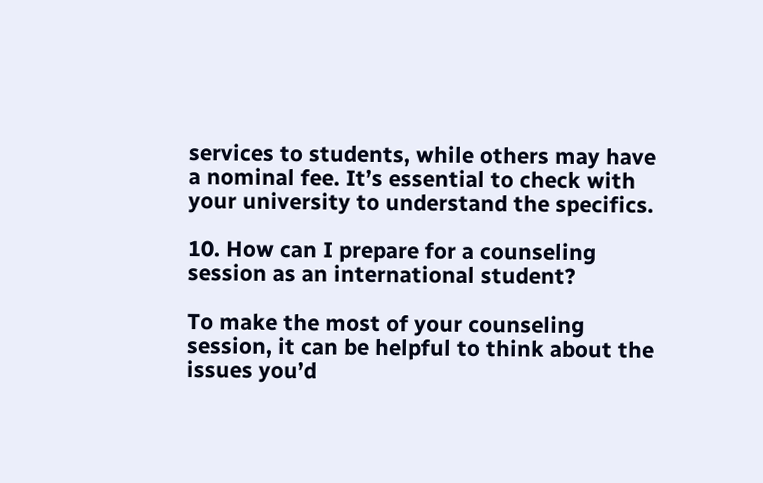services to students, while others may have a nominal fee. It’s essential to check with your university to understand the specifics.

10. How can I prepare for a counseling session as an international student?

To make the most of your counseling session, it can be helpful to think about the issues you’d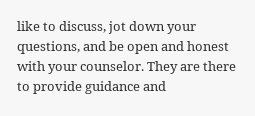like to discuss, jot down your questions, and be open and honest with your counselor. They are there to provide guidance and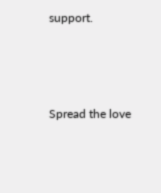support.



Spread the love